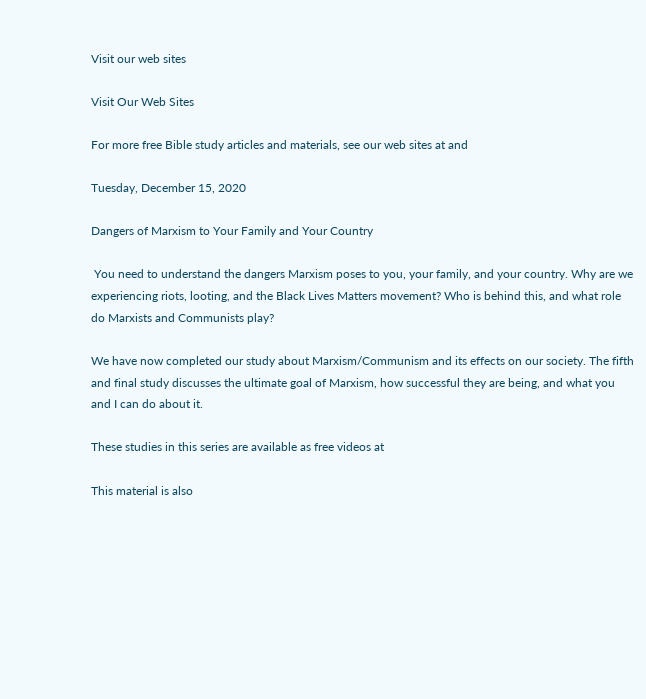Visit our web sites

Visit Our Web Sites

For more free Bible study articles and materials, see our web sites at and

Tuesday, December 15, 2020

Dangers of Marxism to Your Family and Your Country

 You need to understand the dangers Marxism poses to you, your family, and your country. Why are we experiencing riots, looting, and the Black Lives Matters movement? Who is behind this, and what role do Marxists and Communists play?

We have now completed our study about Marxism/Communism and its effects on our society. The fifth and final study discusses the ultimate goal of Marxism, how successful they are being, and what you and I can do about it.

These studies in this series are available as free videos at

This material is also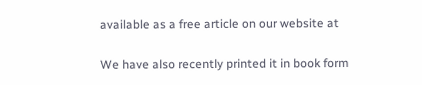available as a free article on our website at

We have also recently printed it in book form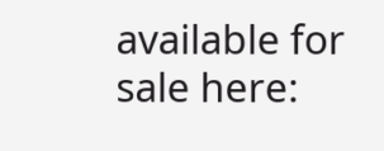available for sale here: